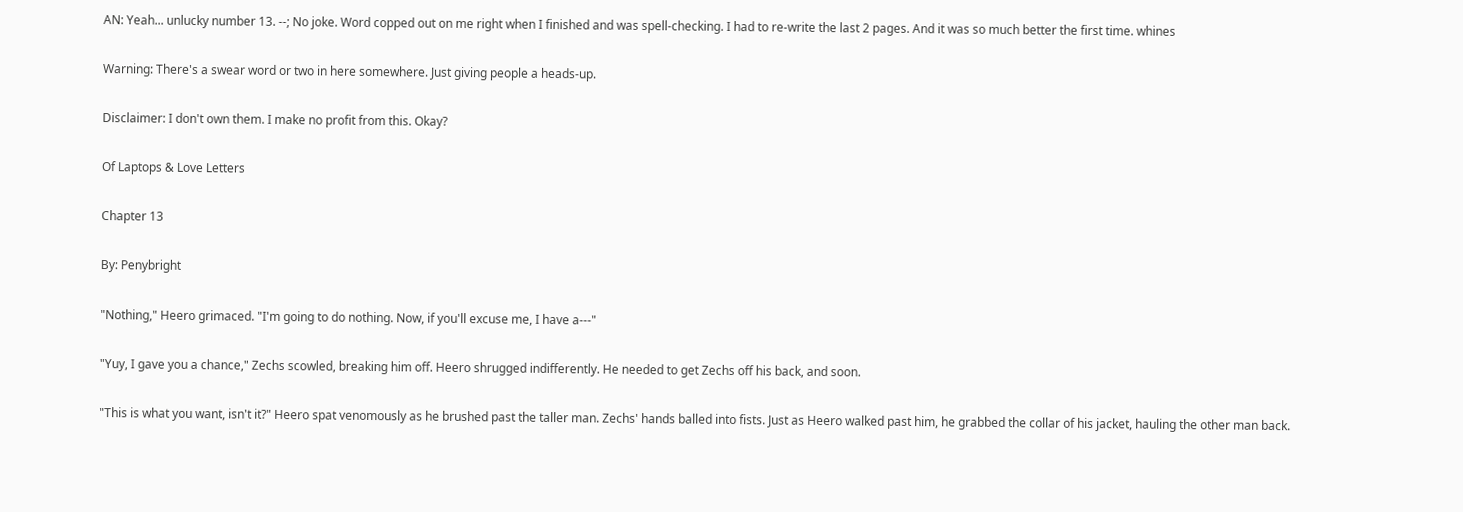AN: Yeah... unlucky number 13. --; No joke. Word copped out on me right when I finished and was spell-checking. I had to re-write the last 2 pages. And it was so much better the first time. whines

Warning: There's a swear word or two in here somewhere. Just giving people a heads-up.

Disclaimer: I don't own them. I make no profit from this. Okay?

Of Laptops & Love Letters

Chapter 13

By: Penybright

"Nothing," Heero grimaced. "I'm going to do nothing. Now, if you'll excuse me, I have a---"

"Yuy, I gave you a chance," Zechs scowled, breaking him off. Heero shrugged indifferently. He needed to get Zechs off his back, and soon.

"This is what you want, isn't it?" Heero spat venomously as he brushed past the taller man. Zechs' hands balled into fists. Just as Heero walked past him, he grabbed the collar of his jacket, hauling the other man back.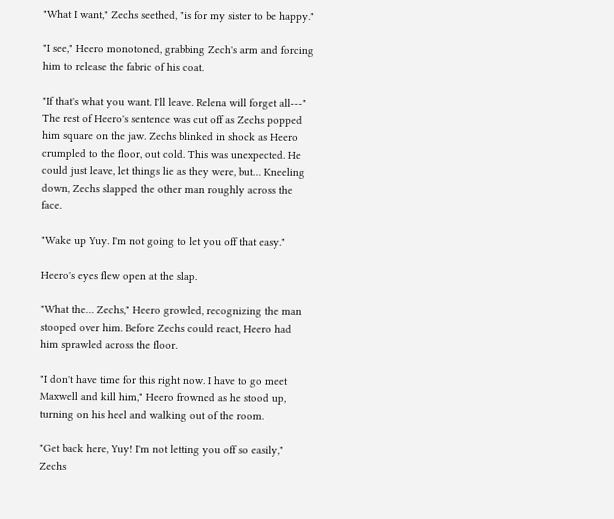"What I want," Zechs seethed, "is for my sister to be happy."

"I see," Heero monotoned, grabbing Zech's arm and forcing him to release the fabric of his coat.

"If that's what you want. I'll leave. Relena will forget all---" The rest of Heero's sentence was cut off as Zechs popped him square on the jaw. Zechs blinked in shock as Heero crumpled to the floor, out cold. This was unexpected. He could just leave, let things lie as they were, but… Kneeling down, Zechs slapped the other man roughly across the face.

"Wake up Yuy. I'm not going to let you off that easy."

Heero's eyes flew open at the slap.

"What the… Zechs," Heero growled, recognizing the man stooped over him. Before Zechs could react, Heero had him sprawled across the floor.

"I don't have time for this right now. I have to go meet Maxwell and kill him," Heero frowned as he stood up, turning on his heel and walking out of the room.

"Get back here, Yuy! I'm not letting you off so easily," Zechs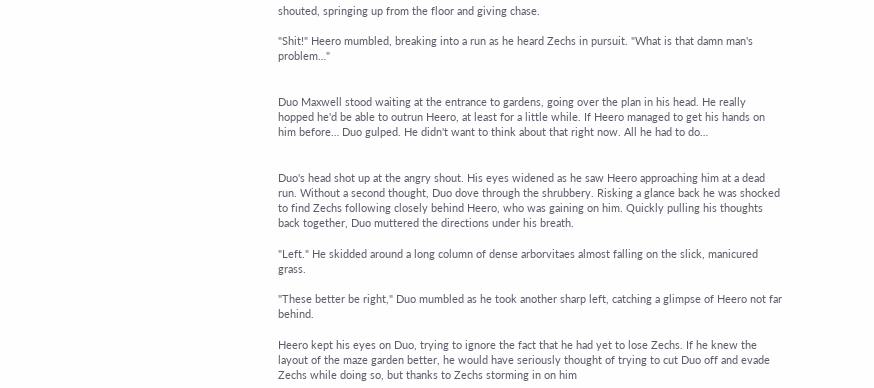shouted, springing up from the floor and giving chase.

"Shit!" Heero mumbled, breaking into a run as he heard Zechs in pursuit. "What is that damn man's problem…"


Duo Maxwell stood waiting at the entrance to gardens, going over the plan in his head. He really hopped he'd be able to outrun Heero, at least for a little while. If Heero managed to get his hands on him before… Duo gulped. He didn't want to think about that right now. All he had to do…


Duo's head shot up at the angry shout. His eyes widened as he saw Heero approaching him at a dead run. Without a second thought, Duo dove through the shrubbery. Risking a glance back he was shocked to find Zechs following closely behind Heero, who was gaining on him. Quickly pulling his thoughts back together, Duo muttered the directions under his breath.

"Left." He skidded around a long column of dense arborvitaes almost falling on the slick, manicured grass.

"These better be right," Duo mumbled as he took another sharp left, catching a glimpse of Heero not far behind.

Heero kept his eyes on Duo, trying to ignore the fact that he had yet to lose Zechs. If he knew the layout of the maze garden better, he would have seriously thought of trying to cut Duo off and evade Zechs while doing so, but thanks to Zechs storming in on him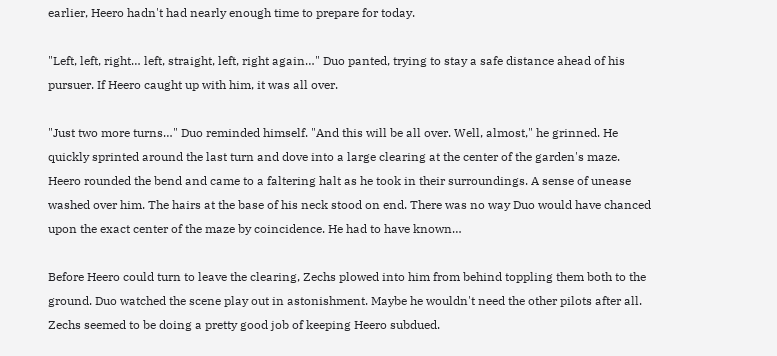earlier, Heero hadn't had nearly enough time to prepare for today.

"Left, left, right… left, straight, left, right again…" Duo panted, trying to stay a safe distance ahead of his pursuer. If Heero caught up with him, it was all over.

"Just two more turns…" Duo reminded himself. "And this will be all over. Well, almost," he grinned. He quickly sprinted around the last turn and dove into a large clearing at the center of the garden's maze. Heero rounded the bend and came to a faltering halt as he took in their surroundings. A sense of unease washed over him. The hairs at the base of his neck stood on end. There was no way Duo would have chanced upon the exact center of the maze by coincidence. He had to have known…

Before Heero could turn to leave the clearing, Zechs plowed into him from behind toppling them both to the ground. Duo watched the scene play out in astonishment. Maybe he wouldn't need the other pilots after all. Zechs seemed to be doing a pretty good job of keeping Heero subdued.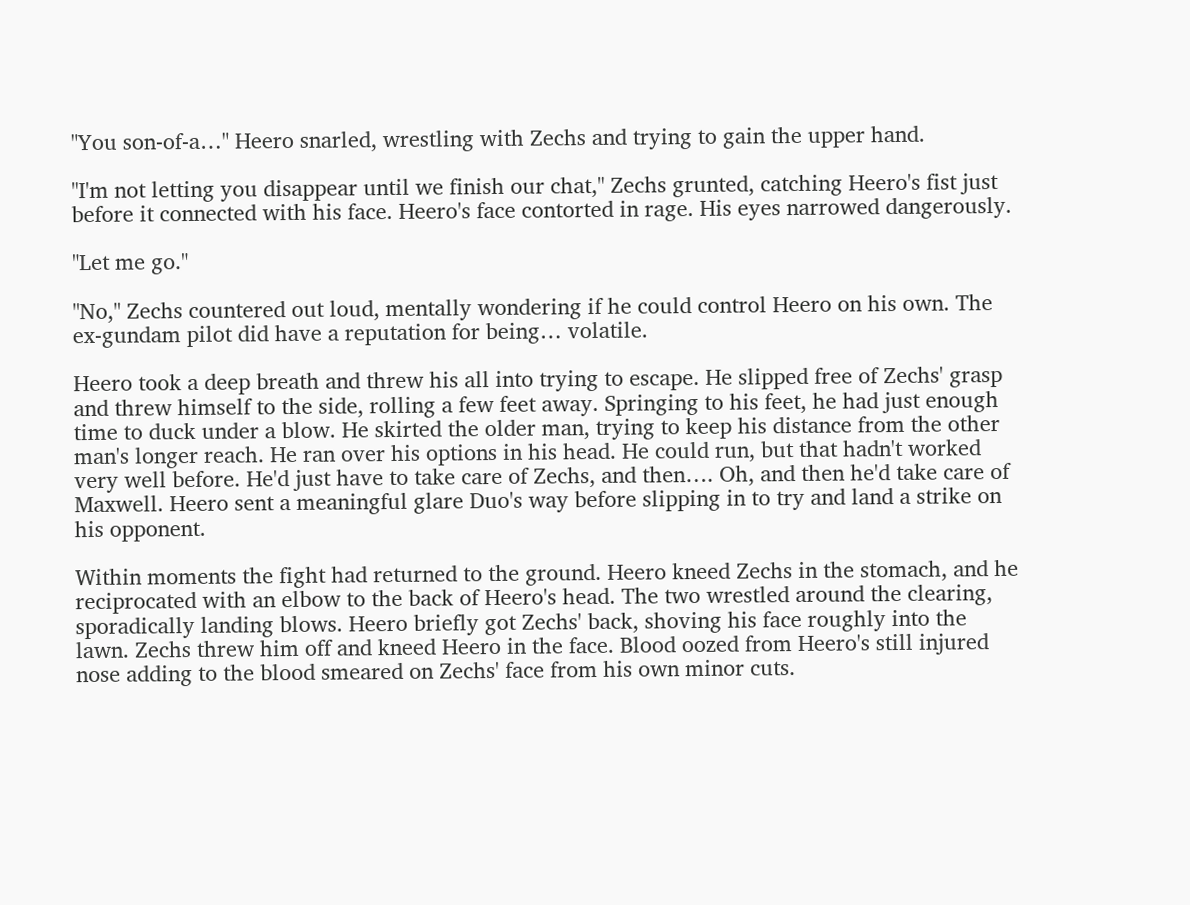"You son-of-a…" Heero snarled, wrestling with Zechs and trying to gain the upper hand.

"I'm not letting you disappear until we finish our chat," Zechs grunted, catching Heero's fist just before it connected with his face. Heero's face contorted in rage. His eyes narrowed dangerously.

"Let me go."

"No," Zechs countered out loud, mentally wondering if he could control Heero on his own. The ex-gundam pilot did have a reputation for being… volatile.

Heero took a deep breath and threw his all into trying to escape. He slipped free of Zechs' grasp and threw himself to the side, rolling a few feet away. Springing to his feet, he had just enough time to duck under a blow. He skirted the older man, trying to keep his distance from the other man's longer reach. He ran over his options in his head. He could run, but that hadn't worked very well before. He'd just have to take care of Zechs, and then…. Oh, and then he'd take care of Maxwell. Heero sent a meaningful glare Duo's way before slipping in to try and land a strike on his opponent.

Within moments the fight had returned to the ground. Heero kneed Zechs in the stomach, and he reciprocated with an elbow to the back of Heero's head. The two wrestled around the clearing, sporadically landing blows. Heero briefly got Zechs' back, shoving his face roughly into the lawn. Zechs threw him off and kneed Heero in the face. Blood oozed from Heero's still injured nose adding to the blood smeared on Zechs' face from his own minor cuts.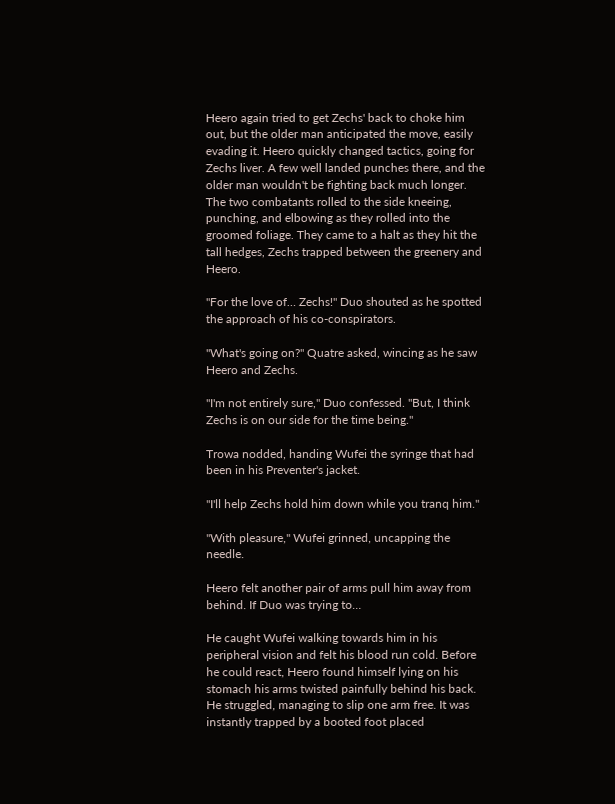Heero again tried to get Zechs' back to choke him out, but the older man anticipated the move, easily evading it. Heero quickly changed tactics, going for Zechs liver. A few well landed punches there, and the older man wouldn't be fighting back much longer. The two combatants rolled to the side kneeing, punching, and elbowing as they rolled into the groomed foliage. They came to a halt as they hit the tall hedges, Zechs trapped between the greenery and Heero.

"For the love of… Zechs!" Duo shouted as he spotted the approach of his co-conspirators.

"What's going on?" Quatre asked, wincing as he saw Heero and Zechs.

"I'm not entirely sure," Duo confessed. "But, I think Zechs is on our side for the time being."

Trowa nodded, handing Wufei the syringe that had been in his Preventer's jacket.

"I'll help Zechs hold him down while you tranq him."

"With pleasure," Wufei grinned, uncapping the needle.

Heero felt another pair of arms pull him away from behind. If Duo was trying to…

He caught Wufei walking towards him in his peripheral vision and felt his blood run cold. Before he could react, Heero found himself lying on his stomach his arms twisted painfully behind his back. He struggled, managing to slip one arm free. It was instantly trapped by a booted foot placed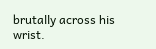brutally across his wrist.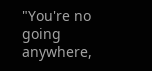"You're no going anywhere,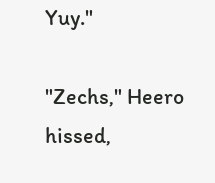Yuy."

"Zechs," Heero hissed,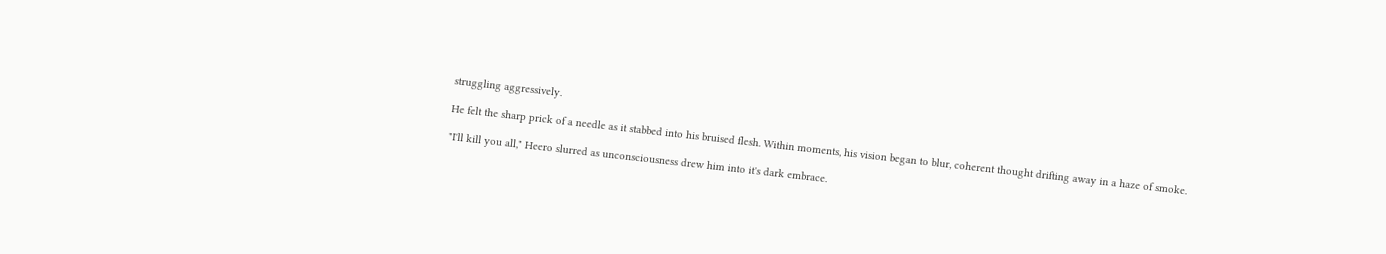struggling aggressively.

He felt the sharp prick of a needle as it stabbed into his bruised flesh. Within moments, his vision began to blur, coherent thought drifting away in a haze of smoke.

"I'll kill you all," Heero slurred as unconsciousness drew him into it's dark embrace.